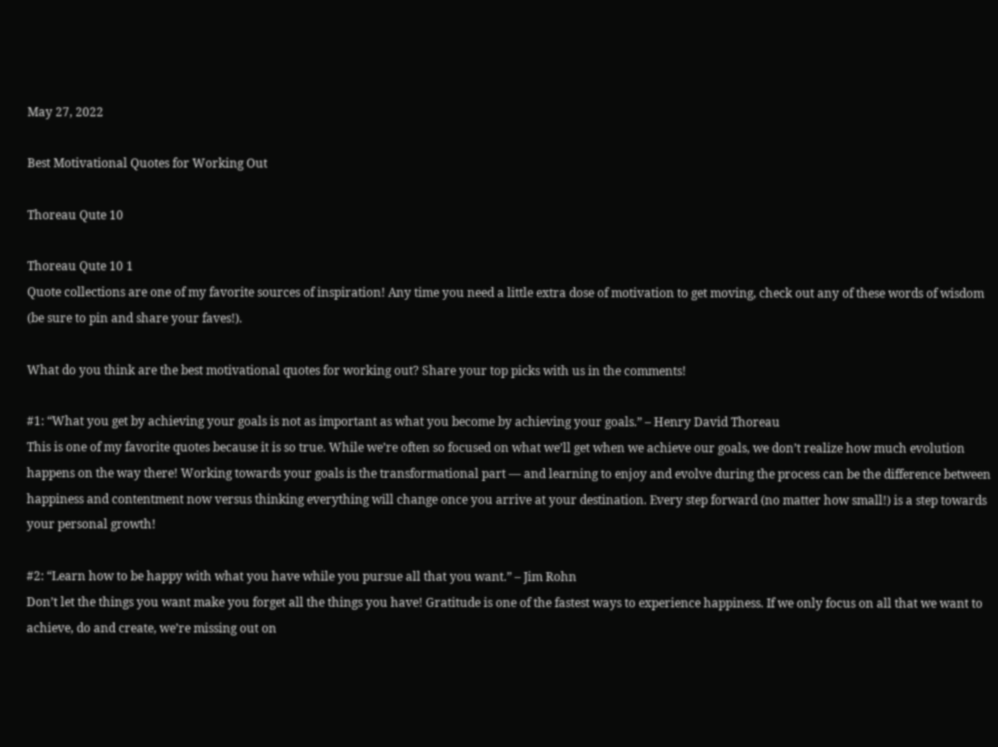May 27, 2022

Best Motivational Quotes for Working Out

Thoreau Qute 10

Thoreau Qute 10 1
Quote collections are one of my favorite sources of inspiration! Any time you need a little extra dose of motivation to get moving, check out any of these words of wisdom (be sure to pin and share your faves!).

What do you think are the best motivational quotes for working out? Share your top picks with us in the comments!

#1: “What you get by achieving your goals is not as important as what you become by achieving your goals.” – Henry David Thoreau
This is one of my favorite quotes because it is so true. While we’re often so focused on what we’ll get when we achieve our goals, we don’t realize how much evolution happens on the way there! Working towards your goals is the transformational part — and learning to enjoy and evolve during the process can be the difference between happiness and contentment now versus thinking everything will change once you arrive at your destination. Every step forward (no matter how small!) is a step towards your personal growth!

#2: “Learn how to be happy with what you have while you pursue all that you want.” – Jim Rohn
Don’t let the things you want make you forget all the things you have! Gratitude is one of the fastest ways to experience happiness. If we only focus on all that we want to achieve, do and create, we’re missing out on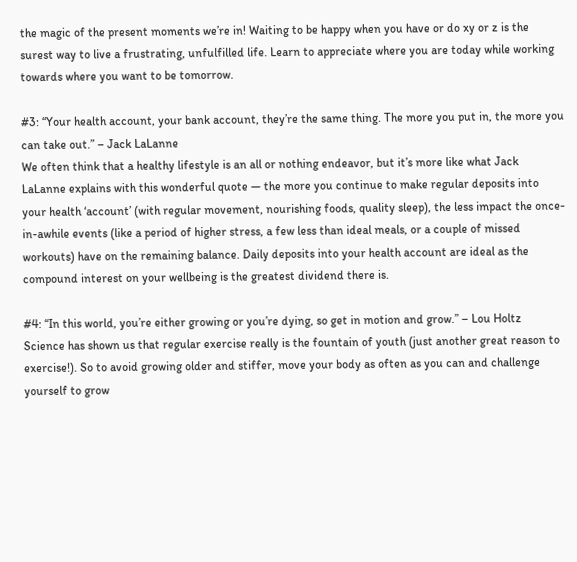the magic of the present moments we’re in! Waiting to be happy when you have or do xy or z is the surest way to live a frustrating, unfulfilled life. Learn to appreciate where you are today while working towards where you want to be tomorrow.

#3: “Your health account, your bank account, they’re the same thing. The more you put in, the more you can take out.” – Jack LaLanne
We often think that a healthy lifestyle is an all or nothing endeavor, but it’s more like what Jack LaLanne explains with this wonderful quote — the more you continue to make regular deposits into your health ‘account’ (with regular movement, nourishing foods, quality sleep), the less impact the once-in-awhile events (like a period of higher stress, a few less than ideal meals, or a couple of missed workouts) have on the remaining balance. Daily deposits into your health account are ideal as the compound interest on your wellbeing is the greatest dividend there is.

#4: “In this world, you’re either growing or you’re dying, so get in motion and grow.” – Lou Holtz
Science has shown us that regular exercise really is the fountain of youth (just another great reason to exercise!). So to avoid growing older and stiffer, move your body as often as you can and challenge yourself to grow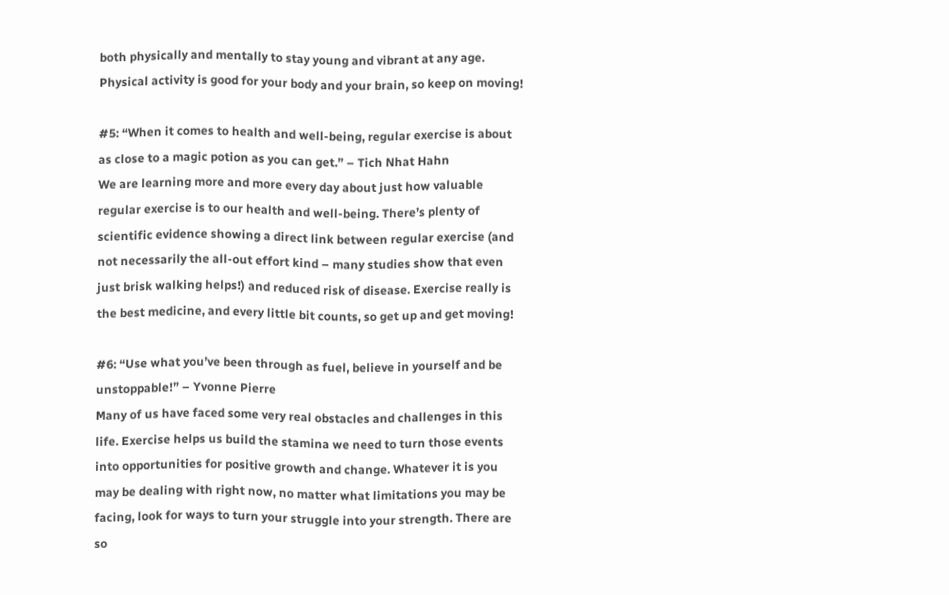both physically and mentally to stay young and vibrant at any age. Physical activity is good for your body and your brain, so keep on moving!

#5: “When it comes to health and well-being, regular exercise is about as close to a magic potion as you can get.” – Tich Nhat Hahn
We are learning more and more every day about just how valuable regular exercise is to our health and well-being. There’s plenty of scientific evidence showing a direct link between regular exercise (and not necessarily the all-out effort kind – many studies show that even just brisk walking helps!) and reduced risk of disease. Exercise really is the best medicine, and every little bit counts, so get up and get moving!

#6: “Use what you’ve been through as fuel, believe in yourself and be unstoppable!” – Yvonne Pierre
Many of us have faced some very real obstacles and challenges in this life. Exercise helps us build the stamina we need to turn those events into opportunities for positive growth and change. Whatever it is you may be dealing with right now, no matter what limitations you may be facing, look for ways to turn your struggle into your strength. There are so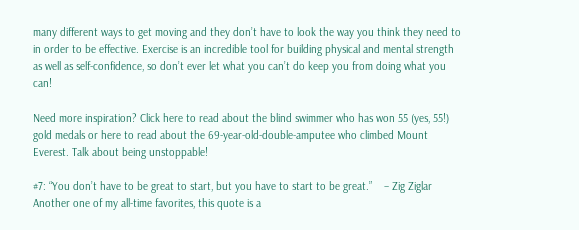many different ways to get moving and they don’t have to look the way you think they need to in order to be effective. Exercise is an incredible tool for building physical and mental strength as well as self-confidence, so don’t ever let what you can’t do keep you from doing what you can!

Need more inspiration? Click here to read about the blind swimmer who has won 55 (yes, 55!) gold medals or here to read about the 69-year-old-double-amputee who climbed Mount Everest. Talk about being unstoppable!

#7: “You don’t have to be great to start, but you have to start to be great.”    – Zig Ziglar
Another one of my all-time favorites, this quote is a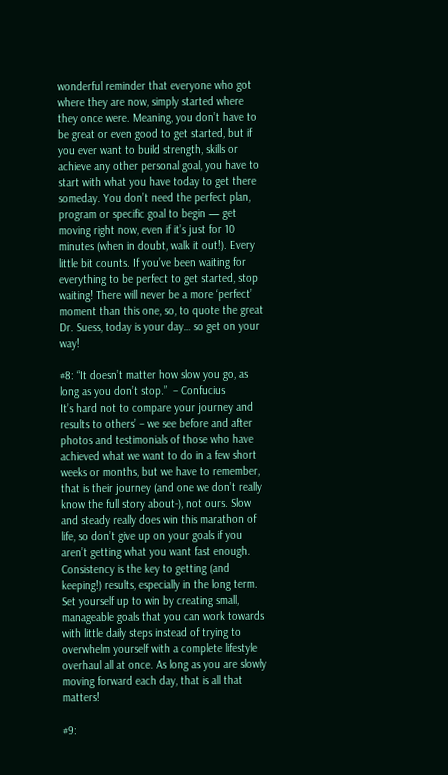wonderful reminder that everyone who got where they are now, simply started where they once were. Meaning, you don’t have to be great or even good to get started, but if you ever want to build strength, skills or achieve any other personal goal, you have to start with what you have today to get there someday. You don’t need the perfect plan, program or specific goal to begin — get moving right now, even if it’s just for 10 minutes (when in doubt, walk it out!). Every little bit counts. If you’ve been waiting for everything to be perfect to get started, stop waiting! There will never be a more ‘perfect’ moment than this one, so, to quote the great Dr. Suess, today is your day… so get on your way!

#8: “It doesn’t matter how slow you go, as long as you don’t stop.”  – Confucius
It’s hard not to compare your journey and results to others’ – we see before and after photos and testimonials of those who have achieved what we want to do in a few short weeks or months, but we have to remember, that is their journey (and one we don’t really know the full story about-), not ours. Slow and steady really does win this marathon of life, so don’t give up on your goals if you aren’t getting what you want fast enough. Consistency is the key to getting (and keeping!) results, especially in the long term. Set yourself up to win by creating small, manageable goals that you can work towards with little daily steps instead of trying to overwhelm yourself with a complete lifestyle overhaul all at once. As long as you are slowly moving forward each day, that is all that matters!

#9: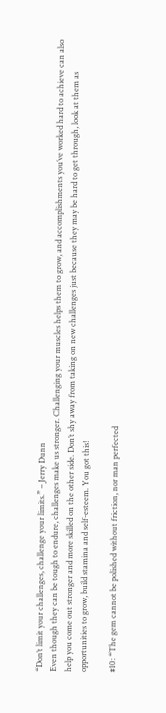“Don’t limit your challenges, challenge your limits.” – Jerry Dunn
Even though they can be tough to endure, challenges make us stronger. Challenging your muscles helps them to grow, and accomplishments you’ve worked hard to achieve can also help you come out stronger and more skilled on the other side. Don’t shy away from taking on new challenges just because they may be hard to get through, look at them as opportunities to grow, build stamina and self-esteem. You got this!

#10: “The gem cannot be polished without friction, nor man perfected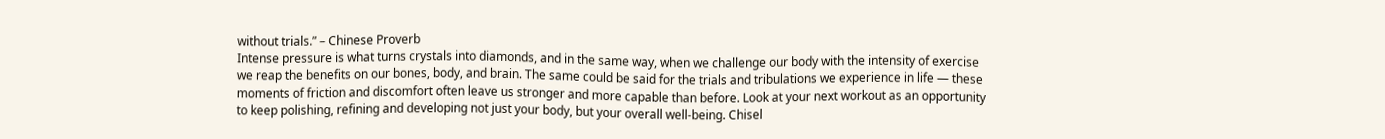without trials.” – Chinese Proverb
Intense pressure is what turns crystals into diamonds, and in the same way, when we challenge our body with the intensity of exercise we reap the benefits on our bones, body, and brain. The same could be said for the trials and tribulations we experience in life — these moments of friction and discomfort often leave us stronger and more capable than before. Look at your next workout as an opportunity to keep polishing, refining and developing not just your body, but your overall well-being. Chisel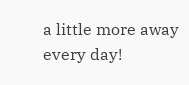a little more away every day!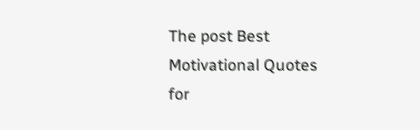The post Best Motivational Quotes for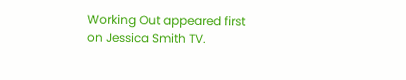Working Out appeared first on Jessica Smith TV.